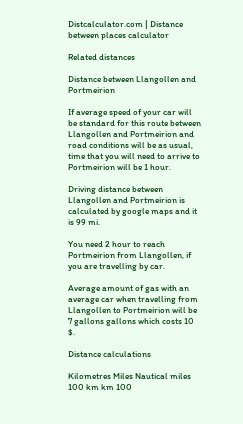Distcalculator.com | Distance between places calculator

Related distances

Distance between Llangollen and Portmeirion

If average speed of your car will be standard for this route between Llangollen and Portmeirion and road conditions will be as usual, time that you will need to arrive to Portmeirion will be 1 hour.

Driving distance between Llangollen and Portmeirion is calculated by google maps and it is 99 mi.

You need 2 hour to reach Portmeirion from Llangollen, if you are travelling by car.

Average amount of gas with an average car when travelling from Llangollen to Portmeirion will be 7 gallons gallons which costs 10 $.

Distance calculations

Kilometres Miles Nautical miles
100 km km 100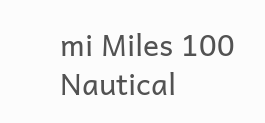mi Miles 100 Nautical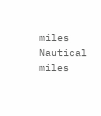miles Nautical miles